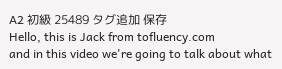A2 初級 25489 タグ追加 保存
Hello, this is Jack from tofluency.com
and in this video we're going to talk about what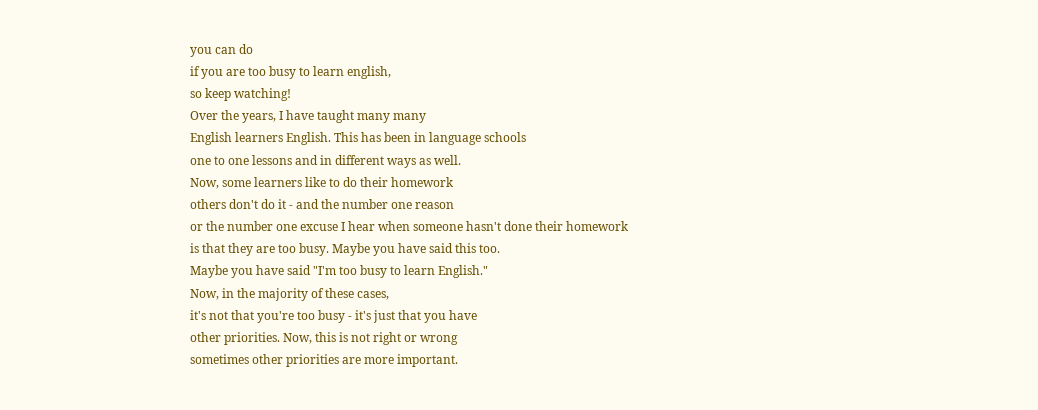you can do
if you are too busy to learn english,
so keep watching!
Over the years, I have taught many many
English learners English. This has been in language schools
one to one lessons and in different ways as well.
Now, some learners like to do their homework
others don't do it - and the number one reason
or the number one excuse I hear when someone hasn't done their homework
is that they are too busy. Maybe you have said this too.
Maybe you have said "I'm too busy to learn English."
Now, in the majority of these cases,
it's not that you're too busy - it's just that you have
other priorities. Now, this is not right or wrong
sometimes other priorities are more important.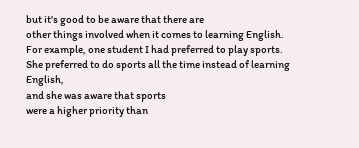but it's good to be aware that there are
other things involved when it comes to learning English.
For example, one student I had preferred to play sports.
She preferred to do sports all the time instead of learning English,
and she was aware that sports
were a higher priority than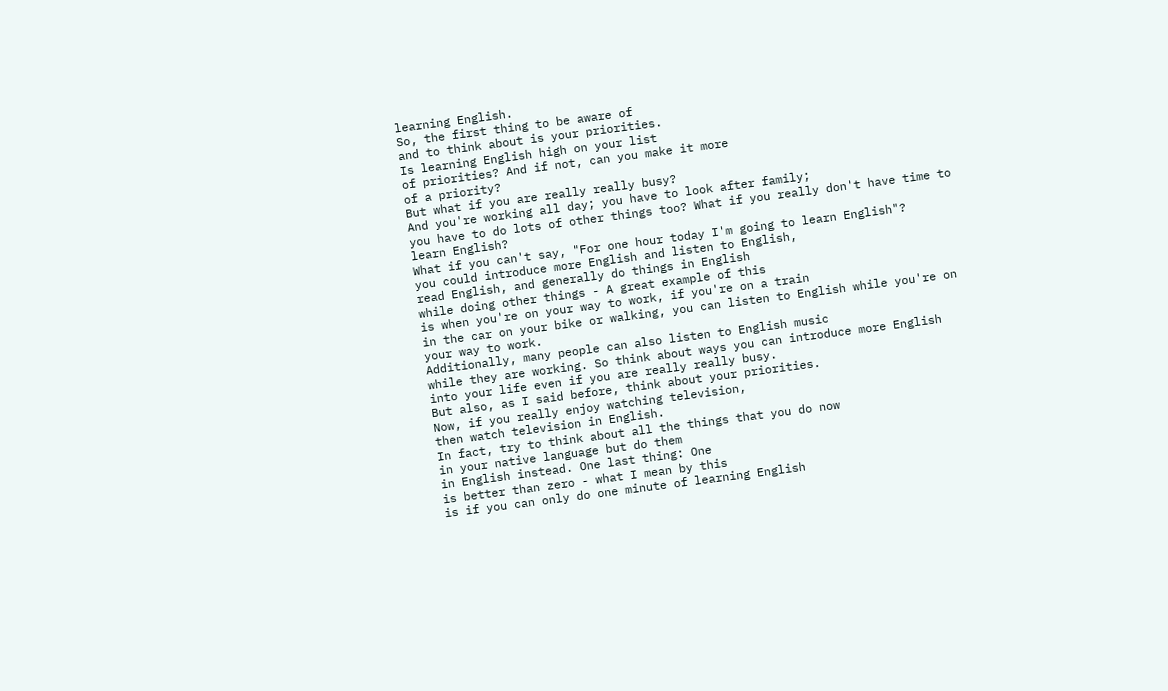learning English.
So, the first thing to be aware of
and to think about is your priorities.
Is learning English high on your list
of priorities? And if not, can you make it more
of a priority?
But what if you are really really busy?
And you're working all day; you have to look after family;
you have to do lots of other things too? What if you really don't have time to
learn English?
What if you can't say, "For one hour today I'm going to learn English"?
you could introduce more English and listen to English,
read English, and generally do things in English
while doing other things - A great example of this
is when you're on your way to work, if you're on a train
in the car on your bike or walking, you can listen to English while you're on
your way to work.
Additionally, many people can also listen to English music
while they are working. So think about ways you can introduce more English
into your life even if you are really really busy.
But also, as I said before, think about your priorities.
Now, if you really enjoy watching television,
then watch television in English.
In fact, try to think about all the things that you do now
in your native language but do them
in English instead. One last thing: One
is better than zero - what I mean by this
is if you can only do one minute of learning English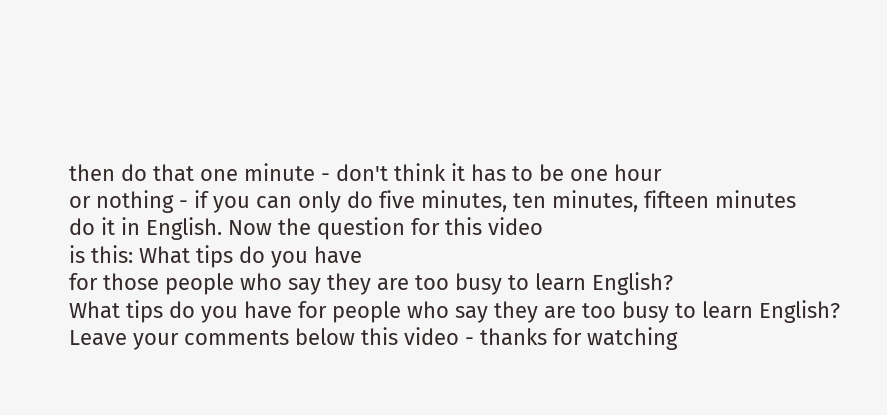then do that one minute - don't think it has to be one hour
or nothing - if you can only do five minutes, ten minutes, fifteen minutes
do it in English. Now the question for this video
is this: What tips do you have
for those people who say they are too busy to learn English?
What tips do you have for people who say they are too busy to learn English?
Leave your comments below this video - thanks for watching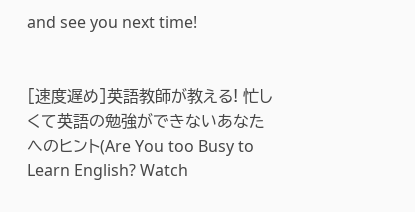and see you next time!


[速度遅め]英語教師が教える! 忙しくて英語の勉強ができないあなたへのヒント(Are You too Busy to Learn English? Watch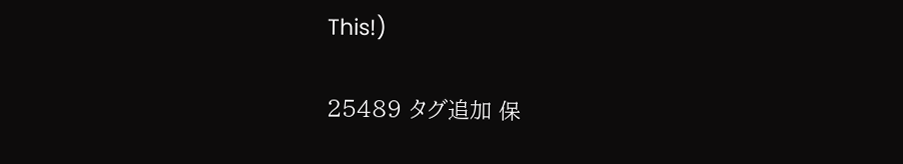This!)

25489 タグ追加 保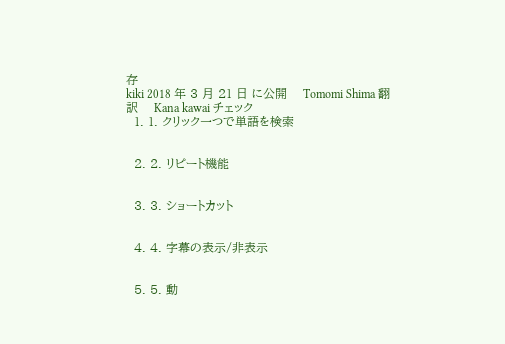存
kiki 2018 年 3 月 21 日 に公開    Tomomi Shima 翻訳    Kana kawai チェック
  1. 1. クリック一つで単語を検索


  2. 2. リピート機能


  3. 3. ショートカット


  4. 4. 字幕の表示/非表示


  5. 5. 動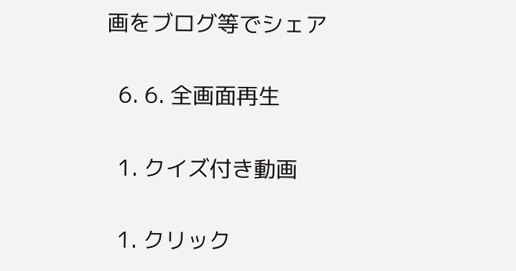画をブログ等でシェア


  6. 6. 全画面再生


  1. クイズ付き動画


  1. クリック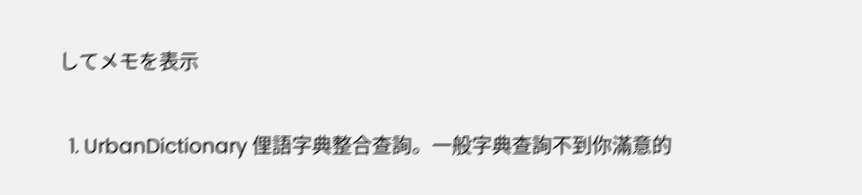してメモを表示

  1. UrbanDictionary 俚語字典整合查詢。一般字典查詢不到你滿意的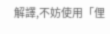解譯,不妨使用「俚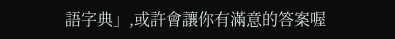語字典」,或許會讓你有滿意的答案喔